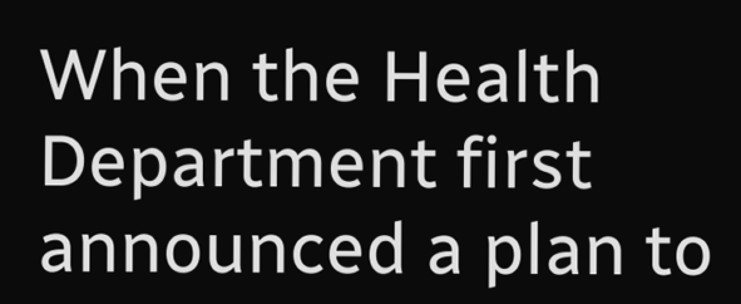When the Health Department first announced a plan to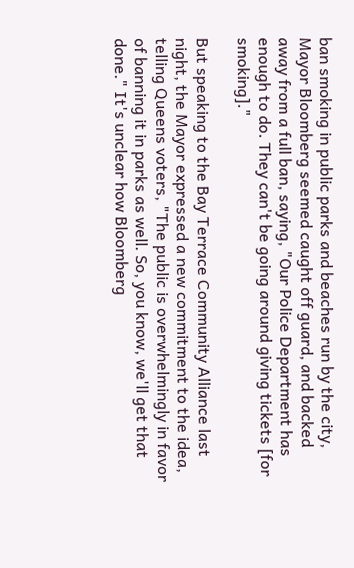ban smoking in public parks and beaches run by the city, Mayor Bloomberg seemed caught off guard, and backed away from a full ban, saying, "Our Police Department has enough to do. They can't be going around giving tickets [for smoking]."

But speaking to the Bay Terrace Community Alliance last night, the Mayor expressed a new commitment to the idea, telling Queens voters, "The public is overwhelmingly in favor of banning it in parks as well. So, you know, we'll get that done." It's unclear how Bloomberg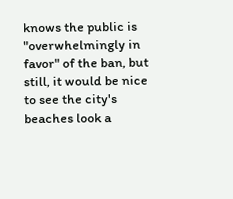knows the public is "overwhelmingly in favor" of the ban, but still, it would be nice to see the city's beaches look a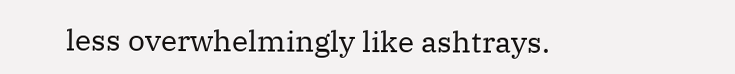less overwhelmingly like ashtrays.